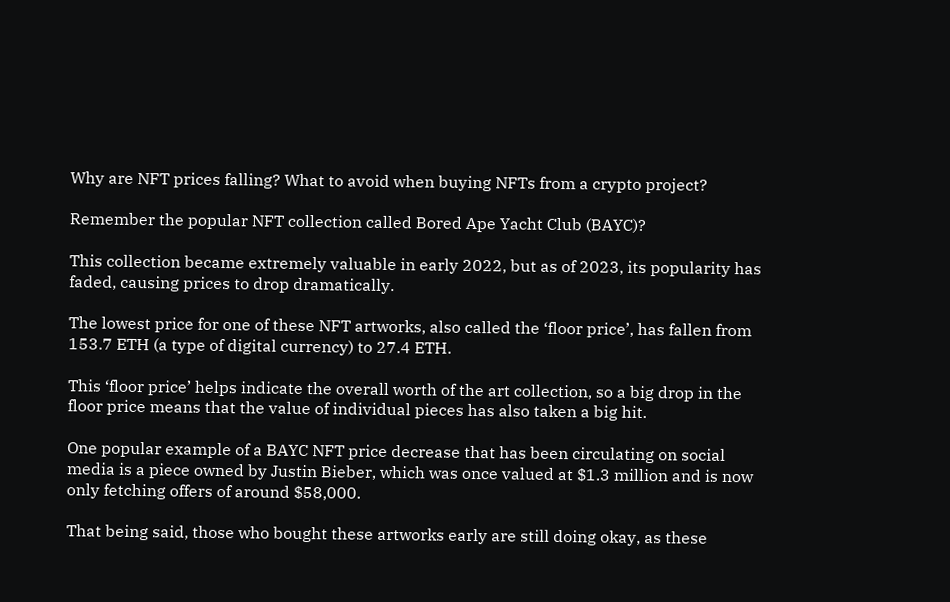Why are NFT prices falling? What to avoid when buying NFTs from a crypto project?

Remember the popular NFT collection called Bored Ape Yacht Club (BAYC)?

This collection became extremely valuable in early 2022, but as of 2023, its popularity has faded, causing prices to drop dramatically.

The lowest price for one of these NFT artworks, also called the ‘floor price’, has fallen from 153.7 ETH (a type of digital currency) to 27.4 ETH.

This ‘floor price’ helps indicate the overall worth of the art collection, so a big drop in the floor price means that the value of individual pieces has also taken a big hit.

One popular example of a BAYC NFT price decrease that has been circulating on social media is a piece owned by Justin Bieber, which was once valued at $1.3 million and is now only fetching offers of around $58,000.

That being said, those who bought these artworks early are still doing okay, as these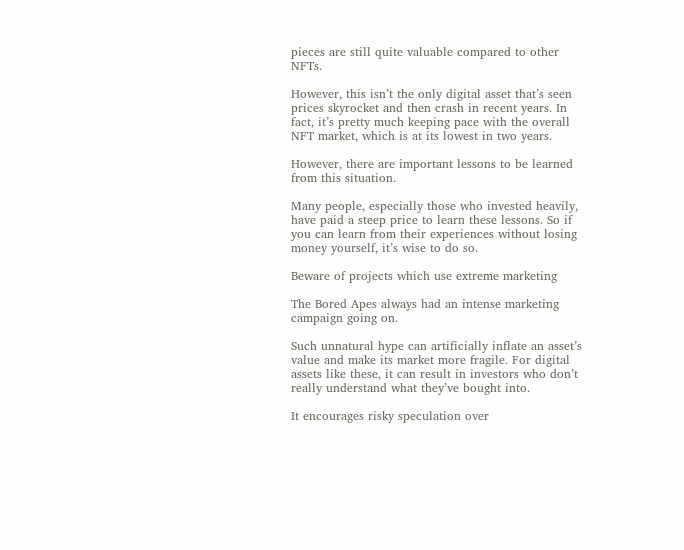pieces are still quite valuable compared to other NFTs.

However, this isn’t the only digital asset that’s seen prices skyrocket and then crash in recent years. In fact, it’s pretty much keeping pace with the overall NFT market, which is at its lowest in two years.

However, there are important lessons to be learned from this situation.

Many people, especially those who invested heavily, have paid a steep price to learn these lessons. So if you can learn from their experiences without losing money yourself, it’s wise to do so.

Beware of projects which use extreme marketing

The Bored Apes always had an intense marketing campaign going on.

Such unnatural hype can artificially inflate an asset’s value and make its market more fragile. For digital assets like these, it can result in investors who don’t really understand what they’ve bought into.

It encourages risky speculation over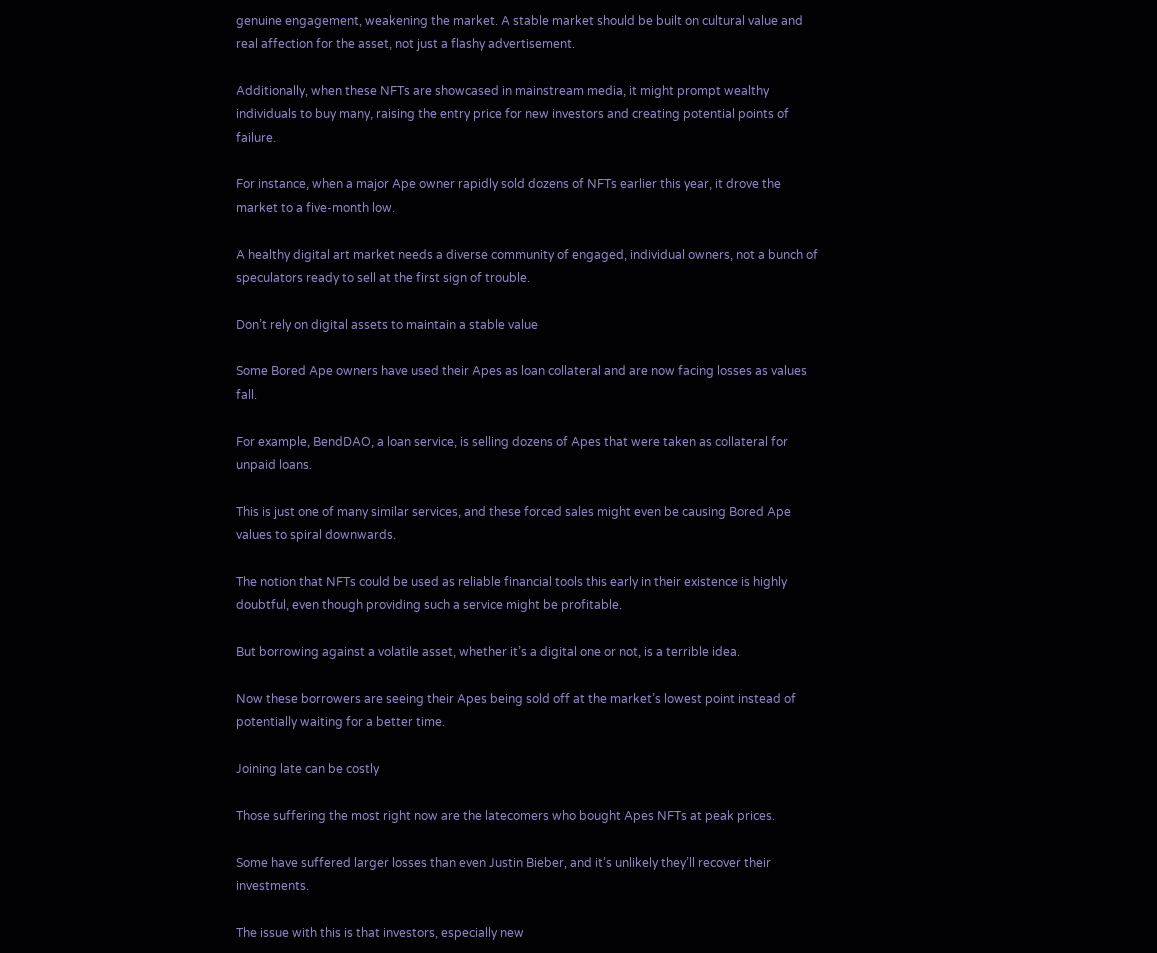genuine engagement, weakening the market. A stable market should be built on cultural value and real affection for the asset, not just a flashy advertisement.

Additionally, when these NFTs are showcased in mainstream media, it might prompt wealthy individuals to buy many, raising the entry price for new investors and creating potential points of failure.

For instance, when a major Ape owner rapidly sold dozens of NFTs earlier this year, it drove the market to a five-month low.

A healthy digital art market needs a diverse community of engaged, individual owners, not a bunch of speculators ready to sell at the first sign of trouble.

Don’t rely on digital assets to maintain a stable value

Some Bored Ape owners have used their Apes as loan collateral and are now facing losses as values fall.

For example, BendDAO, a loan service, is selling dozens of Apes that were taken as collateral for unpaid loans.

This is just one of many similar services, and these forced sales might even be causing Bored Ape values to spiral downwards.

The notion that NFTs could be used as reliable financial tools this early in their existence is highly doubtful, even though providing such a service might be profitable.

But borrowing against a volatile asset, whether it’s a digital one or not, is a terrible idea.

Now these borrowers are seeing their Apes being sold off at the market’s lowest point instead of potentially waiting for a better time.

Joining late can be costly

Those suffering the most right now are the latecomers who bought Apes NFTs at peak prices.

Some have suffered larger losses than even Justin Bieber, and it’s unlikely they’ll recover their investments.

The issue with this is that investors, especially new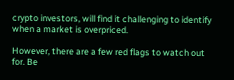crypto investors, will find it challenging to identify when a market is overpriced.

However, there are a few red flags to watch out for. Be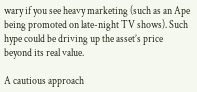wary if you see heavy marketing (such as an Ape being promoted on late-night TV shows). Such hype could be driving up the asset’s price beyond its real value.

A cautious approach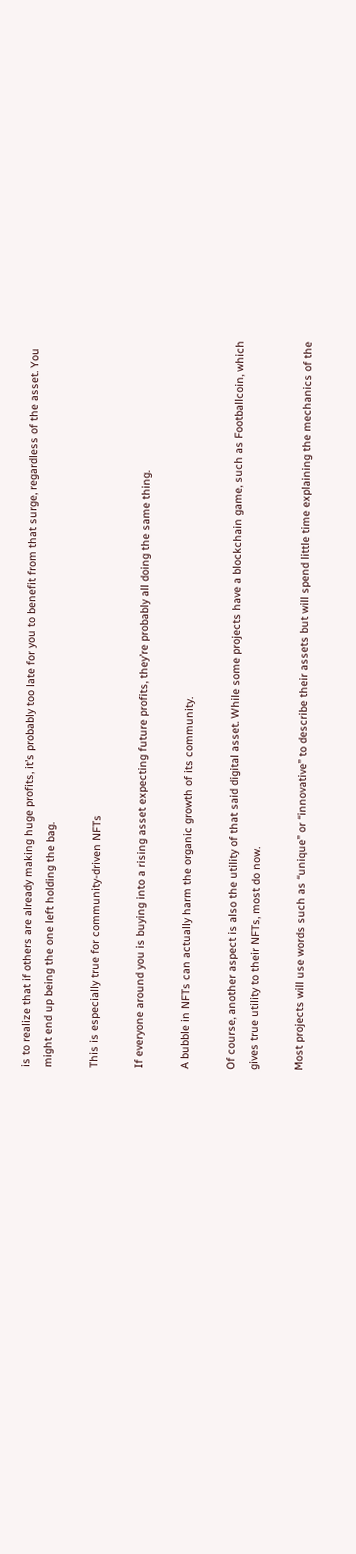is to realize that if others are already making huge profits, it’s probably too late for you to benefit from that surge, regardless of the asset. You might end up being the one left holding the bag.

This is especially true for community-driven NFTs

If everyone around you is buying into a rising asset expecting future profits, they’re probably all doing the same thing.

A bubble in NFTs can actually harm the organic growth of its community.

Of course, another aspect is also the utility of that said digital asset. While some projects have a blockchain game, such as Footballcoin, which gives true utility to their NFTs, most do now.

Most projects will use words such as “unique” or “innovative” to describe their assets but will spend little time explaining the mechanics of the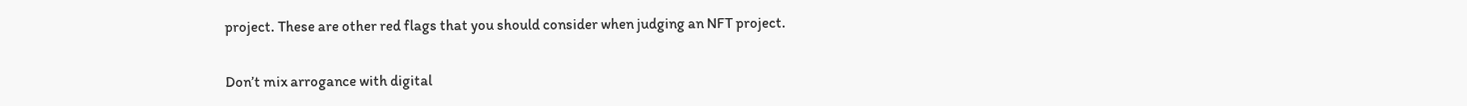project. These are other red flags that you should consider when judging an NFT project.

Don’t mix arrogance with digital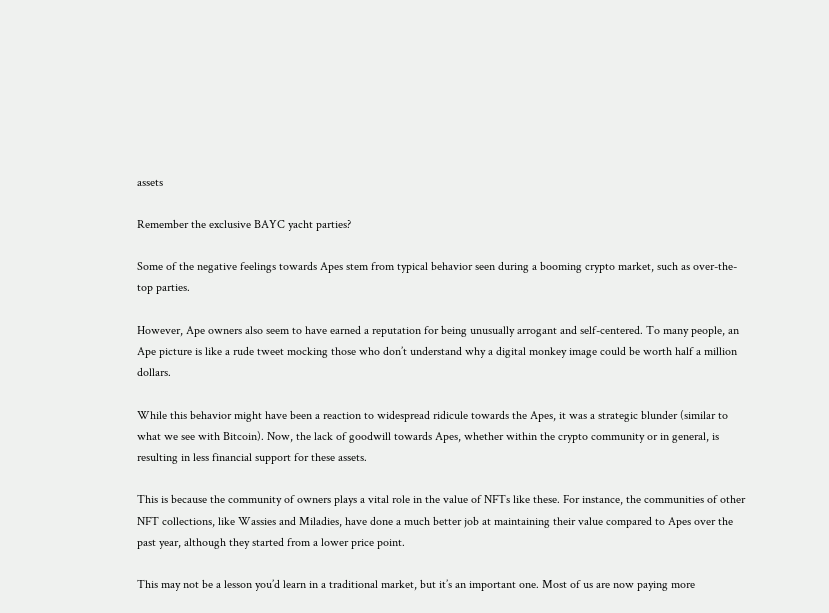assets

Remember the exclusive BAYC yacht parties?

Some of the negative feelings towards Apes stem from typical behavior seen during a booming crypto market, such as over-the-top parties.

However, Ape owners also seem to have earned a reputation for being unusually arrogant and self-centered. To many people, an Ape picture is like a rude tweet mocking those who don’t understand why a digital monkey image could be worth half a million dollars.

While this behavior might have been a reaction to widespread ridicule towards the Apes, it was a strategic blunder (similar to what we see with Bitcoin). Now, the lack of goodwill towards Apes, whether within the crypto community or in general, is resulting in less financial support for these assets.

This is because the community of owners plays a vital role in the value of NFTs like these. For instance, the communities of other NFT collections, like Wassies and Miladies, have done a much better job at maintaining their value compared to Apes over the past year, although they started from a lower price point.

This may not be a lesson you’d learn in a traditional market, but it’s an important one. Most of us are now paying more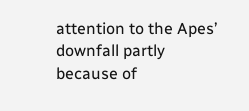attention to the Apes’ downfall partly because of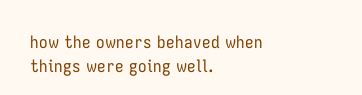how the owners behaved when things were going well.